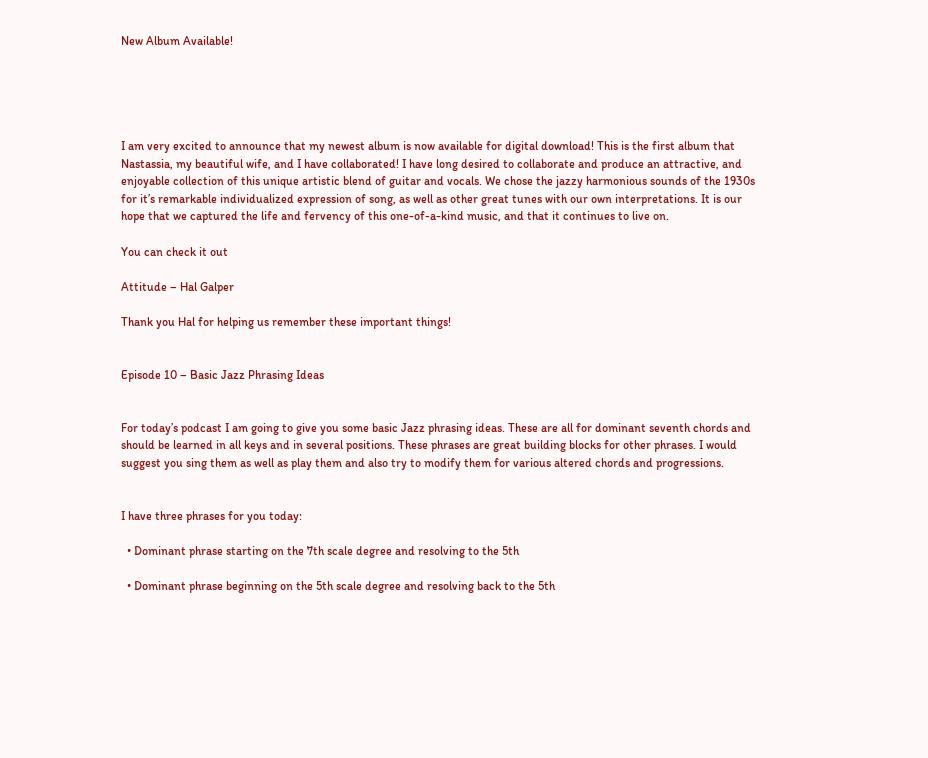New Album Available!





I am very excited to announce that my newest album is now available for digital download! This is the first album that Nastassia, my beautiful wife, and I have collaborated! I have long desired to collaborate and produce an attractive, and enjoyable collection of this unique artistic blend of guitar and vocals. We chose the jazzy harmonious sounds of the 1930s for it’s remarkable individualized expression of song, as well as other great tunes with our own interpretations. It is our hope that we captured the life and fervency of this one-of-a-kind music, and that it continues to live on.

You can check it out

Attitude – Hal Galper

Thank you Hal for helping us remember these important things!


Episode 10 – Basic Jazz Phrasing Ideas


For today’s podcast I am going to give you some basic Jazz phrasing ideas. These are all for dominant seventh chords and should be learned in all keys and in several positions. These phrases are great building blocks for other phrases. I would suggest you sing them as well as play them and also try to modify them for various altered chords and progressions.


I have three phrases for you today:

  • Dominant phrase starting on the 7th scale degree and resolving to the 5th

  • Dominant phrase beginning on the 5th scale degree and resolving back to the 5th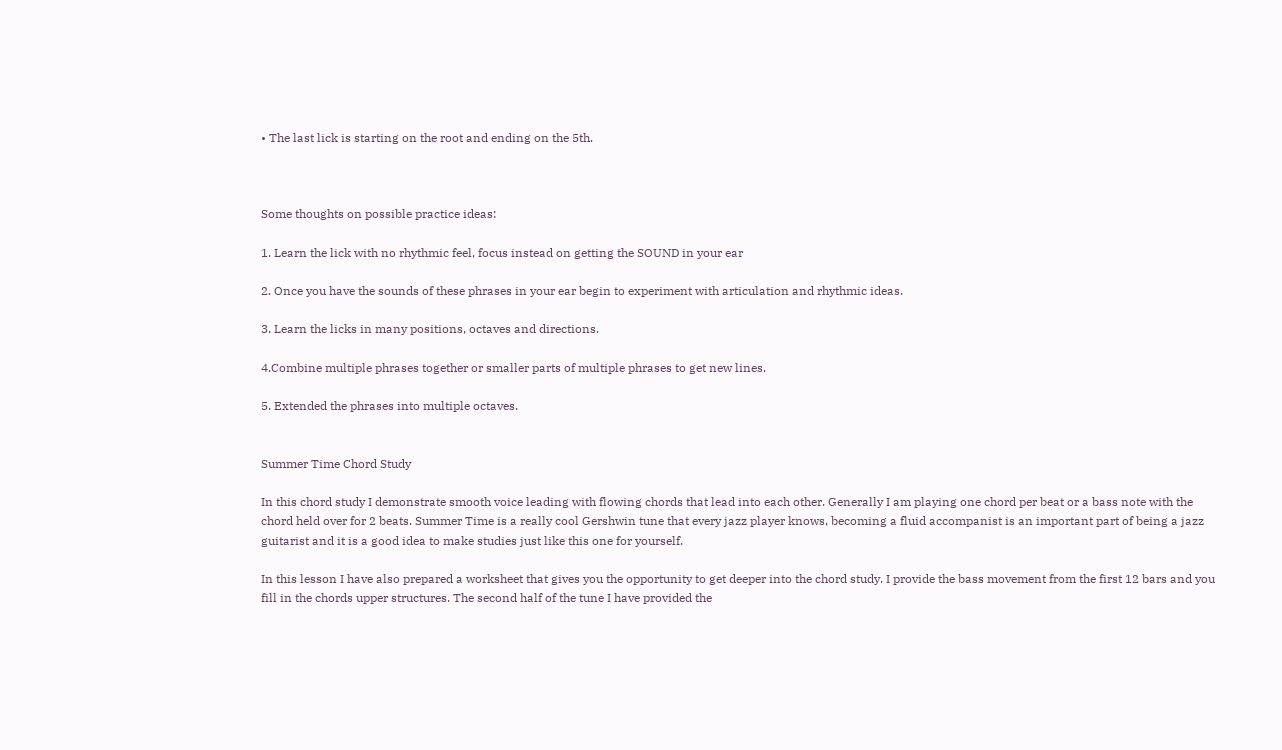• The last lick is starting on the root and ending on the 5th.



Some thoughts on possible practice ideas:

1. Learn the lick with no rhythmic feel, focus instead on getting the SOUND in your ear

2. Once you have the sounds of these phrases in your ear begin to experiment with articulation and rhythmic ideas.

3. Learn the licks in many positions, octaves and directions.

4.Combine multiple phrases together or smaller parts of multiple phrases to get new lines.

5. Extended the phrases into multiple octaves.


Summer Time Chord Study

In this chord study I demonstrate smooth voice leading with flowing chords that lead into each other. Generally I am playing one chord per beat or a bass note with the chord held over for 2 beats. Summer Time is a really cool Gershwin tune that every jazz player knows, becoming a fluid accompanist is an important part of being a jazz guitarist and it is a good idea to make studies just like this one for yourself.

In this lesson I have also prepared a worksheet that gives you the opportunity to get deeper into the chord study. I provide the bass movement from the first 12 bars and you fill in the chords upper structures. The second half of the tune I have provided the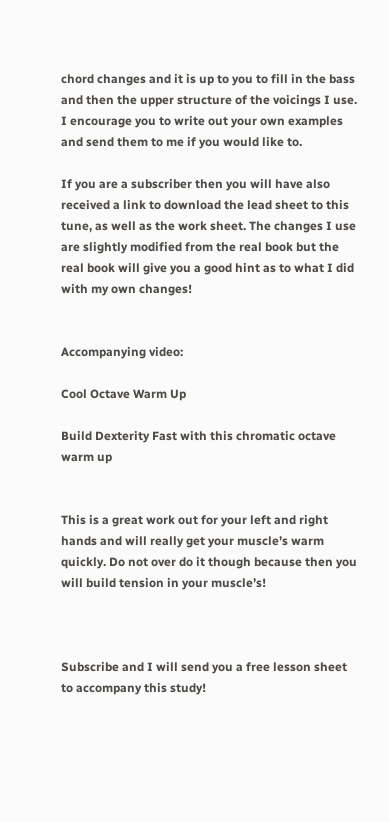chord changes and it is up to you to fill in the bass and then the upper structure of the voicings I use. I encourage you to write out your own examples and send them to me if you would like to.

If you are a subscriber then you will have also received a link to download the lead sheet to this tune, as well as the work sheet. The changes I use are slightly modified from the real book but the real book will give you a good hint as to what I did with my own changes!


Accompanying video:

Cool Octave Warm Up

Build Dexterity Fast with this chromatic octave warm up


This is a great work out for your left and right hands and will really get your muscle’s warm quickly. Do not over do it though because then you will build tension in your muscle’s!



Subscribe and I will send you a free lesson sheet to accompany this study!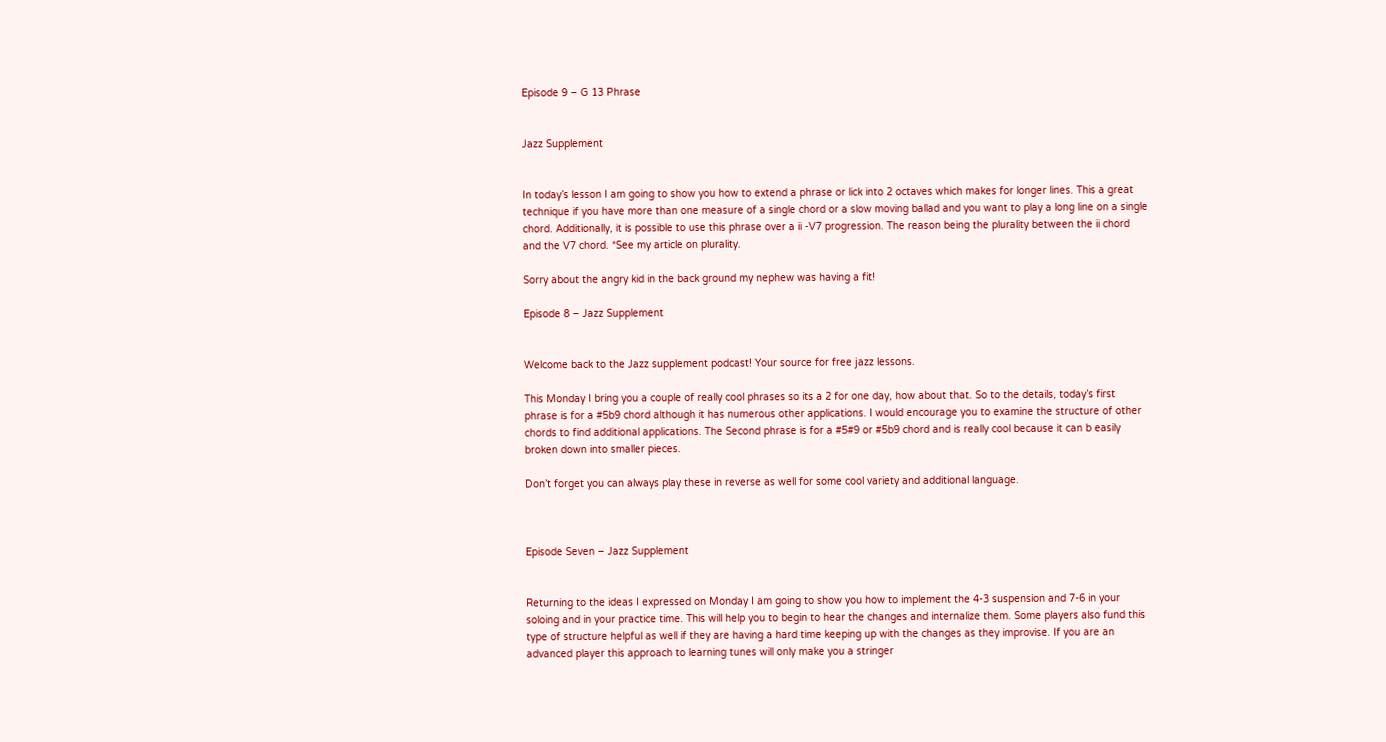Episode 9 – G 13 Phrase


Jazz Supplement


In today’s lesson I am going to show you how to extend a phrase or lick into 2 octaves which makes for longer lines. This a great technique if you have more than one measure of a single chord or a slow moving ballad and you want to play a long line on a single chord. Additionally, it is possible to use this phrase over a ii -V7 progression. The reason being the plurality between the ii chord and the V7 chord. *See my article on plurality.

Sorry about the angry kid in the back ground my nephew was having a fit!

Episode 8 – Jazz Supplement


Welcome back to the Jazz supplement podcast! Your source for free jazz lessons.

This Monday I bring you a couple of really cool phrases so its a 2 for one day, how about that. So to the details, today’s first phrase is for a #5b9 chord although it has numerous other applications. I would encourage you to examine the structure of other chords to find additional applications. The Second phrase is for a #5#9 or #5b9 chord and is really cool because it can b easily broken down into smaller pieces.

Don’t forget you can always play these in reverse as well for some cool variety and additional language.



Episode Seven – Jazz Supplement


Returning to the ideas I expressed on Monday I am going to show you how to implement the 4-3 suspension and 7-6 in your soloing and in your practice time. This will help you to begin to hear the changes and internalize them. Some players also fund this type of structure helpful as well if they are having a hard time keeping up with the changes as they improvise. If you are an advanced player this approach to learning tunes will only make you a stringer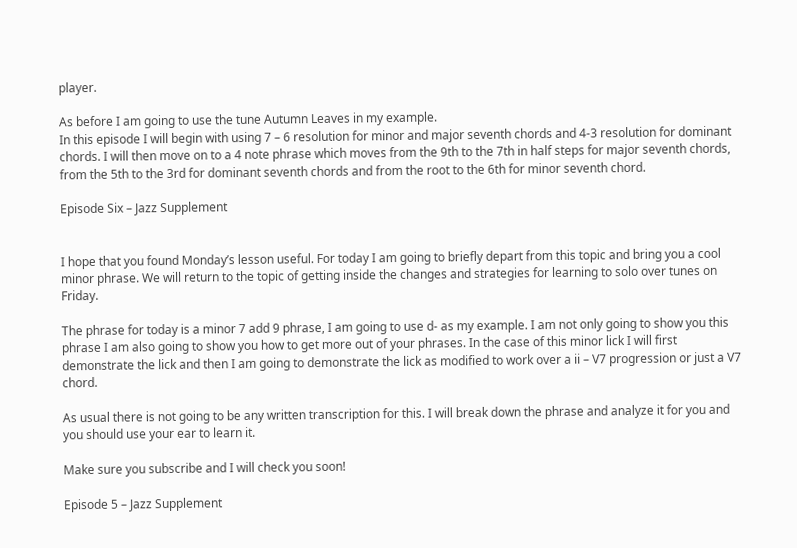player.

As before I am going to use the tune Autumn Leaves in my example.
In this episode I will begin with using 7 – 6 resolution for minor and major seventh chords and 4-3 resolution for dominant chords. I will then move on to a 4 note phrase which moves from the 9th to the 7th in half steps for major seventh chords, from the 5th to the 3rd for dominant seventh chords and from the root to the 6th for minor seventh chord.

Episode Six – Jazz Supplement


I hope that you found Monday’s lesson useful. For today I am going to briefly depart from this topic and bring you a cool minor phrase. We will return to the topic of getting inside the changes and strategies for learning to solo over tunes on Friday.

The phrase for today is a minor 7 add 9 phrase, I am going to use d- as my example. I am not only going to show you this phrase I am also going to show you how to get more out of your phrases. In the case of this minor lick I will first demonstrate the lick and then I am going to demonstrate the lick as modified to work over a ii – V7 progression or just a V7 chord.

As usual there is not going to be any written transcription for this. I will break down the phrase and analyze it for you and you should use your ear to learn it.

Make sure you subscribe and I will check you soon!

Episode 5 – Jazz Supplement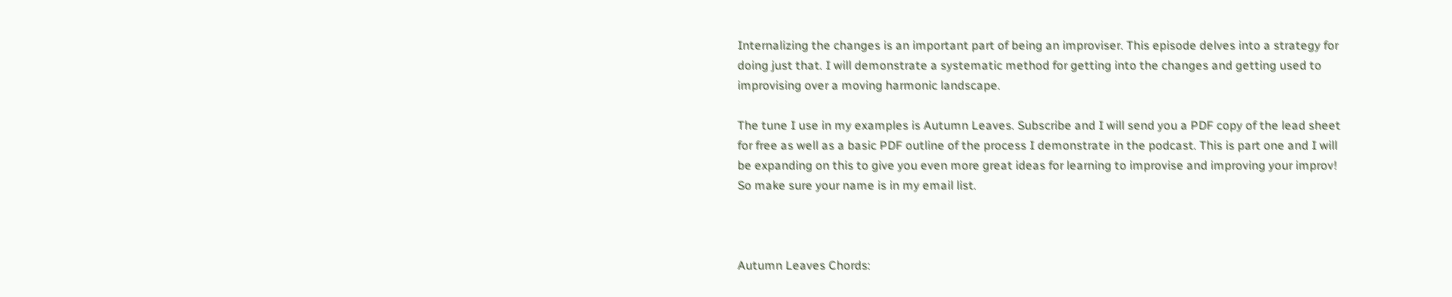Internalizing the changes is an important part of being an improviser. This episode delves into a strategy for doing just that. I will demonstrate a systematic method for getting into the changes and getting used to improvising over a moving harmonic landscape.

The tune I use in my examples is Autumn Leaves. Subscribe and I will send you a PDF copy of the lead sheet for free as well as a basic PDF outline of the process I demonstrate in the podcast. This is part one and I will be expanding on this to give you even more great ideas for learning to improvise and improving your improv! So make sure your name is in my email list.



Autumn Leaves Chords: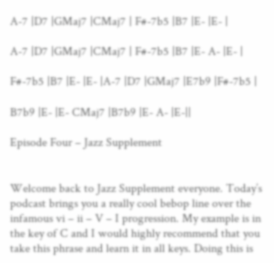A-7 |D7 |GMaj7 |CMaj7 | F#-7b5 |B7 |E- |E- |

A-7 |D7 |GMaj7 |CMaj7 | F#-7b5 |B7 |E- A- |E- |

F#-7b5 |B7 |E- |E- |A-7 |D7 |GMaj7 |E7b9 |F#-7b5 |

B7b9 |E- |E- CMaj7 |B7b9 |E- A- |E-||

Episode Four – Jazz Supplement


Welcome back to Jazz Supplement everyone. Today’s podcast brings you a really cool bebop line over the infamous vi – ii – V – I progression. My example is in the key of C and I would highly recommend that you take this phrase and learn it in all keys. Doing this is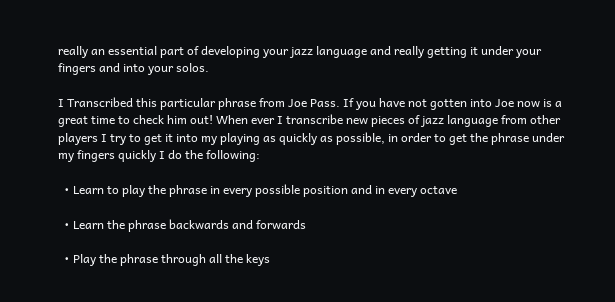really an essential part of developing your jazz language and really getting it under your fingers and into your solos.

I Transcribed this particular phrase from Joe Pass. If you have not gotten into Joe now is a great time to check him out! When ever I transcribe new pieces of jazz language from other players I try to get it into my playing as quickly as possible, in order to get the phrase under my fingers quickly I do the following:

  • Learn to play the phrase in every possible position and in every octave

  • Learn the phrase backwards and forwards

  • Play the phrase through all the keys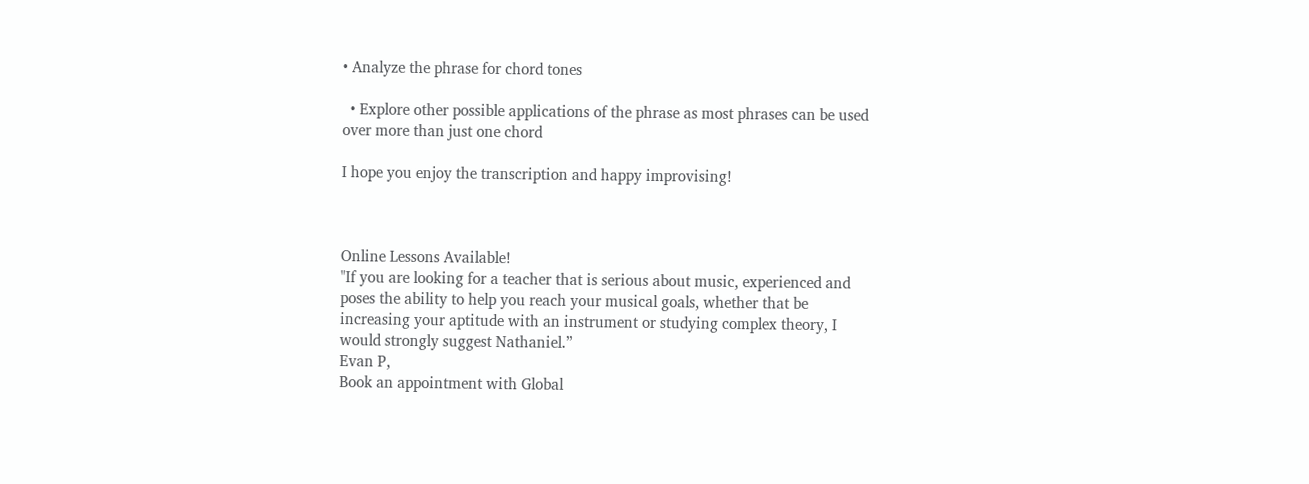• Analyze the phrase for chord tones

  • Explore other possible applications of the phrase as most phrases can be used over more than just one chord

I hope you enjoy the transcription and happy improvising!



Online Lessons Available!
"If you are looking for a teacher that is serious about music, experienced and poses the ability to help you reach your musical goals, whether that be increasing your aptitude with an instrument or studying complex theory, I would strongly suggest Nathaniel.”
Evan P,
Book an appointment with Global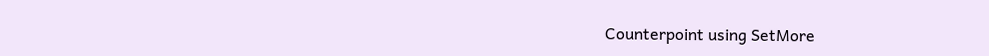Counterpoint using SetMore